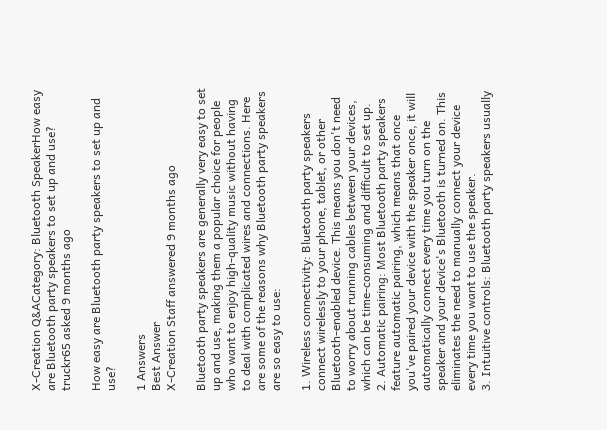X-Creation Q&ACategory: Bluetooth SpeakerHow easy are Bluetooth party speakers to set up and use?
truckr65 asked 9 months ago

How easy are Bluetooth party speakers to set up and use?

1 Answers
Best Answer
X-Creation Staff answered 9 months ago

Bluetooth party speakers are generally very easy to set up and use, making them a popular choice for people who want to enjoy high-quality music without having to deal with complicated wires and connections. Here are some of the reasons why Bluetooth party speakers are so easy to use:

1. Wireless connectivity: Bluetooth party speakers connect wirelessly to your phone, tablet, or other Bluetooth-enabled device. This means you don't need to worry about running cables between your devices, which can be time-consuming and difficult to set up.
2. Automatic pairing: Most Bluetooth party speakers feature automatic pairing, which means that once you've paired your device with the speaker once, it will automatically connect every time you turn on the speaker and your device's Bluetooth is turned on. This eliminates the need to manually connect your device every time you want to use the speaker.
3. Intuitive controls: Bluetooth party speakers usually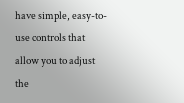have simple, easy-to-use controls that allow you to adjust the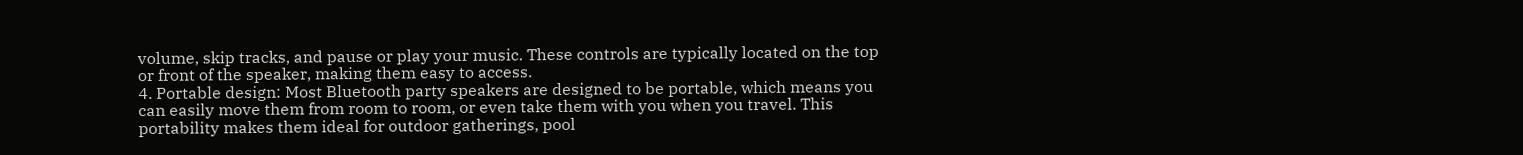volume, skip tracks, and pause or play your music. These controls are typically located on the top or front of the speaker, making them easy to access.
4. Portable design: Most Bluetooth party speakers are designed to be portable, which means you can easily move them from room to room, or even take them with you when you travel. This portability makes them ideal for outdoor gatherings, pool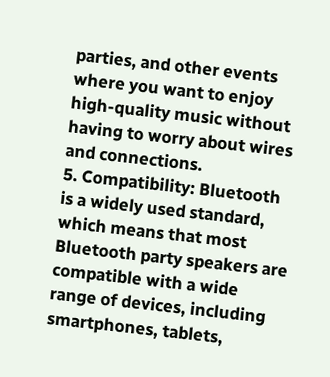parties, and other events where you want to enjoy high-quality music without having to worry about wires and connections.
5. Compatibility: Bluetooth is a widely used standard, which means that most Bluetooth party speakers are compatible with a wide range of devices, including smartphones, tablets,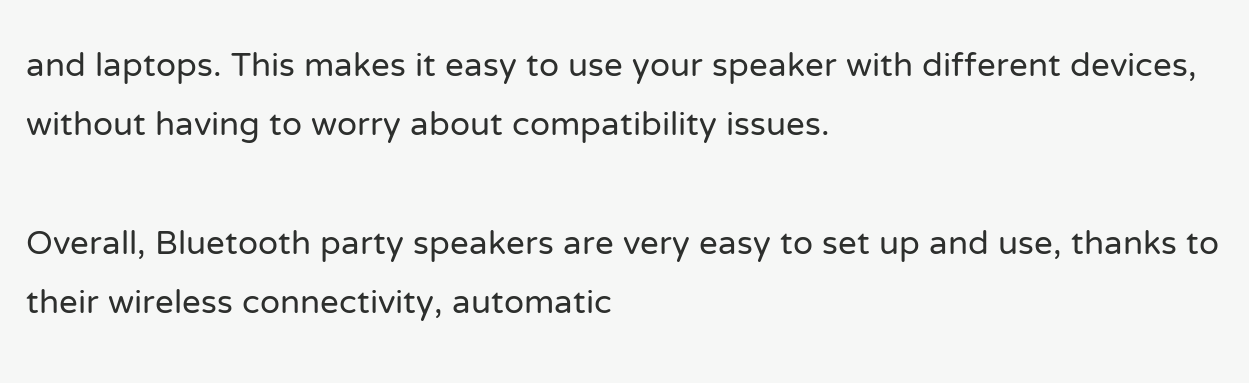and laptops. This makes it easy to use your speaker with different devices, without having to worry about compatibility issues.

Overall, Bluetooth party speakers are very easy to set up and use, thanks to their wireless connectivity, automatic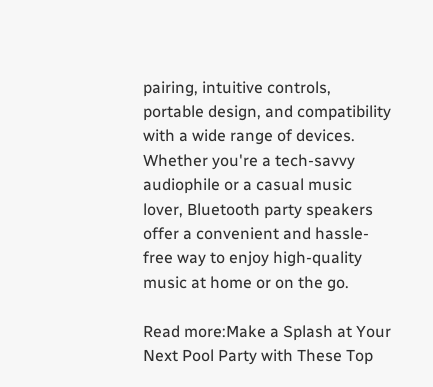pairing, intuitive controls, portable design, and compatibility with a wide range of devices. Whether you're a tech-savvy audiophile or a casual music lover, Bluetooth party speakers offer a convenient and hassle-free way to enjoy high-quality music at home or on the go.

Read more:Make a Splash at Your Next Pool Party with These Top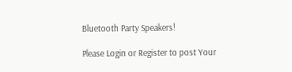Bluetooth Party Speakers!

Please Login or Register to post Your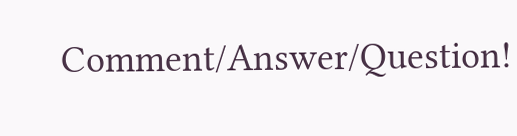Comment/Answer/Question!